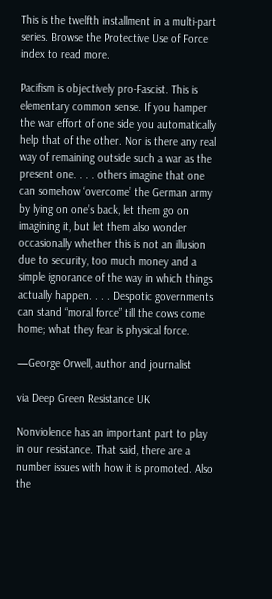This is the twelfth installment in a multi-part series. Browse the Protective Use of Force index to read more.

Pacifism is objectively pro-Fascist. This is elementary common sense. If you hamper the war effort of one side you automatically help that of the other. Nor is there any real way of remaining outside such a war as the present one. . . . others imagine that one can somehow ‘overcome’ the German army by lying on one’s back, let them go on imagining it, but let them also wonder occasionally whether this is not an illusion due to security, too much money and a simple ignorance of the way in which things actually happen. . . . Despotic governments can stand “moral force” till the cows come home; what they fear is physical force.

—George Orwell, author and journalist

via Deep Green Resistance UK

Nonviolence has an important part to play in our resistance. That said, there are a number issues with how it is promoted. Also the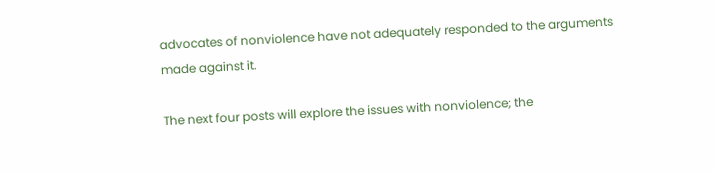advocates of nonviolence have not adequately responded to the arguments made against it.

The next four posts will explore the issues with nonviolence; the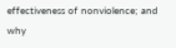effectiveness of nonviolence; and why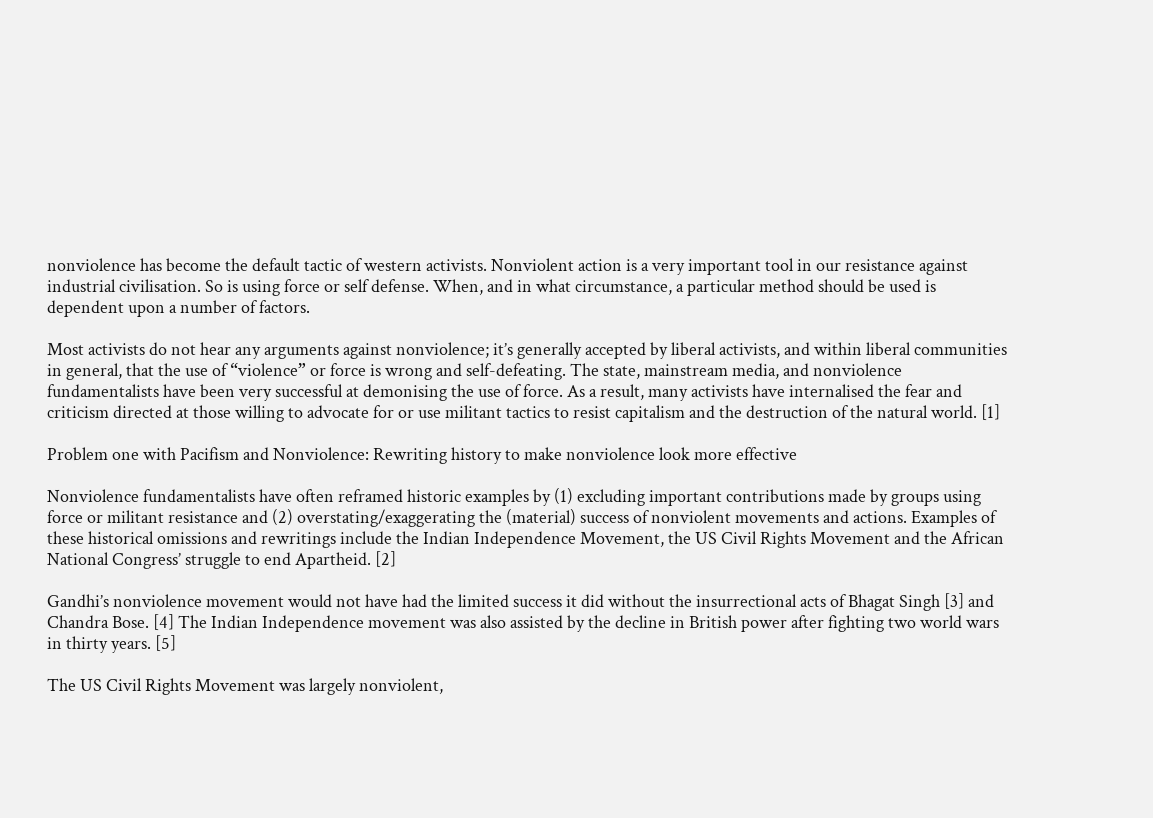nonviolence has become the default tactic of western activists. Nonviolent action is a very important tool in our resistance against industrial civilisation. So is using force or self defense. When, and in what circumstance, a particular method should be used is dependent upon a number of factors.

Most activists do not hear any arguments against nonviolence; it’s generally accepted by liberal activists, and within liberal communities in general, that the use of “violence” or force is wrong and self-defeating. The state, mainstream media, and nonviolence fundamentalists have been very successful at demonising the use of force. As a result, many activists have internalised the fear and criticism directed at those willing to advocate for or use militant tactics to resist capitalism and the destruction of the natural world. [1]

Problem one with Pacifism and Nonviolence: Rewriting history to make nonviolence look more effective

Nonviolence fundamentalists have often reframed historic examples by (1) excluding important contributions made by groups using force or militant resistance and (2) overstating/exaggerating the (material) success of nonviolent movements and actions. Examples of these historical omissions and rewritings include the Indian Independence Movement, the US Civil Rights Movement and the African National Congress’ struggle to end Apartheid. [2]

Gandhi’s nonviolence movement would not have had the limited success it did without the insurrectional acts of Bhagat Singh [3] and Chandra Bose. [4] The Indian Independence movement was also assisted by the decline in British power after fighting two world wars in thirty years. [5]

The US Civil Rights Movement was largely nonviolent,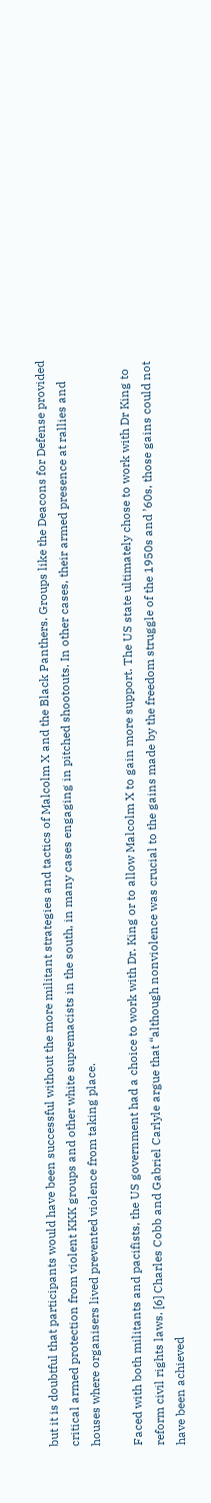but it is doubtful that participants would have been successful without the more militant strategies and tactics of Malcolm X and the Black Panthers. Groups like the Deacons for Defense provided critical armed protection from violent KKK groups and other white supremacists in the south, in many cases engaging in pitched shootouts. In other cases, their armed presence at rallies and houses where organisers lived prevented violence from taking place.

Faced with both militants and pacifists, the US government had a choice to work with Dr. King or to allow Malcolm X to gain more support. The US state ultimately chose to work with Dr King to reform civil rights laws. [6] Charles Cobb and Gabriel Carlyle argue that “although nonviolence was crucial to the gains made by the freedom struggle of the 1950s and ’60s, those gains could not have been achieved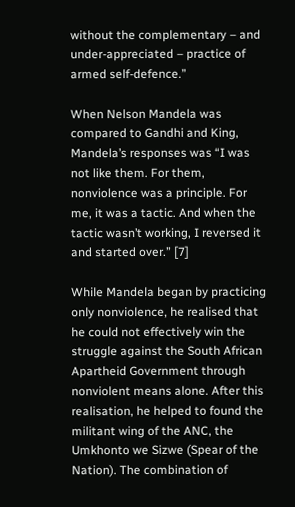without the complementary – and under-appreciated – practice of armed self-defence.”

When Nelson Mandela was compared to Gandhi and King, Mandela’s responses was “I was not like them. For them, nonviolence was a principle. For me, it was a tactic. And when the tactic wasn’t working, I reversed it and started over.” [7]

While Mandela began by practicing only nonviolence, he realised that he could not effectively win the struggle against the South African Apartheid Government through nonviolent means alone. After this realisation, he helped to found the militant wing of the ANC, the Umkhonto we Sizwe (Spear of the Nation). The combination of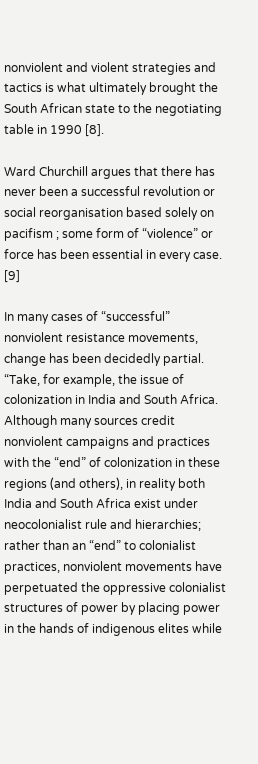nonviolent and violent strategies and tactics is what ultimately brought the South African state to the negotiating table in 1990 [8].

Ward Churchill argues that there has never been a successful revolution or social reorganisation based solely on pacifism ; some form of “violence” or force has been essential in every case. [9]

In many cases of “successful” nonviolent resistance movements, change has been decidedly partial. “Take, for example, the issue of colonization in India and South Africa. Although many sources credit nonviolent campaigns and practices with the “end” of colonization in these regions (and others), in reality both India and South Africa exist under neocolonialist rule and hierarchies; rather than an “end” to colonialist practices, nonviolent movements have perpetuated the oppressive colonialist structures of power by placing power in the hands of indigenous elites while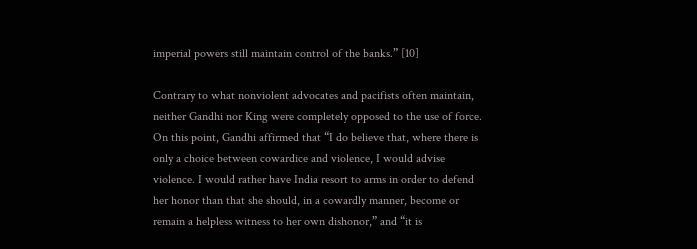imperial powers still maintain control of the banks.” [10]

Contrary to what nonviolent advocates and pacifists often maintain, neither Gandhi nor King were completely opposed to the use of force. On this point, Gandhi affirmed that “I do believe that, where there is only a choice between cowardice and violence, I would advise violence. I would rather have India resort to arms in order to defend her honor than that she should, in a cowardly manner, become or remain a helpless witness to her own dishonor,” and “it is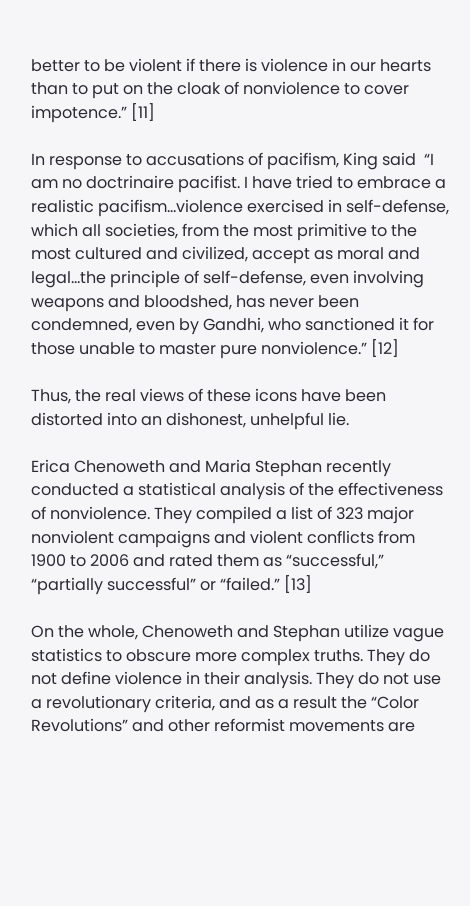better to be violent if there is violence in our hearts than to put on the cloak of nonviolence to cover impotence.” [11]

In response to accusations of pacifism, King said  “I am no doctrinaire pacifist. I have tried to embrace a realistic pacifism…violence exercised in self-defense, which all societies, from the most primitive to the most cultured and civilized, accept as moral and legal…the principle of self-defense, even involving weapons and bloodshed, has never been condemned, even by Gandhi, who sanctioned it for those unable to master pure nonviolence.” [12]

Thus, the real views of these icons have been distorted into an dishonest, unhelpful lie.

Erica Chenoweth and Maria Stephan recently conducted a statistical analysis of the effectiveness of nonviolence. They compiled a list of 323 major nonviolent campaigns and violent conflicts from 1900 to 2006 and rated them as “successful,” “partially successful” or “failed.” [13]

On the whole, Chenoweth and Stephan utilize vague statistics to obscure more complex truths. They do not define violence in their analysis. They do not use a revolutionary criteria, and as a result the “Color Revolutions” and other reformist movements are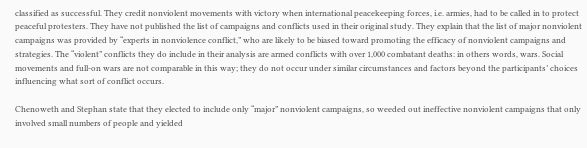classified as successful. They credit nonviolent movements with victory when international peacekeeping forces, i.e. armies, had to be called in to protect peaceful protesters. They have not published the list of campaigns and conflicts used in their original study. They explain that the list of major nonviolent campaigns was provided by “experts in nonviolence conflict,” who are likely to be biased toward promoting the efficacy of nonviolent campaigns and strategies. The “violent” conflicts they do include in their analysis are armed conflicts with over 1,000 combatant deaths: in others words, wars. Social movements and full-on wars are not comparable in this way; they do not occur under similar circumstances and factors beyond the participants’ choices influencing what sort of conflict occurs.

Chenoweth and Stephan state that they elected to include only “major” nonviolent campaigns, so weeded out ineffective nonviolent campaigns that only involved small numbers of people and yielded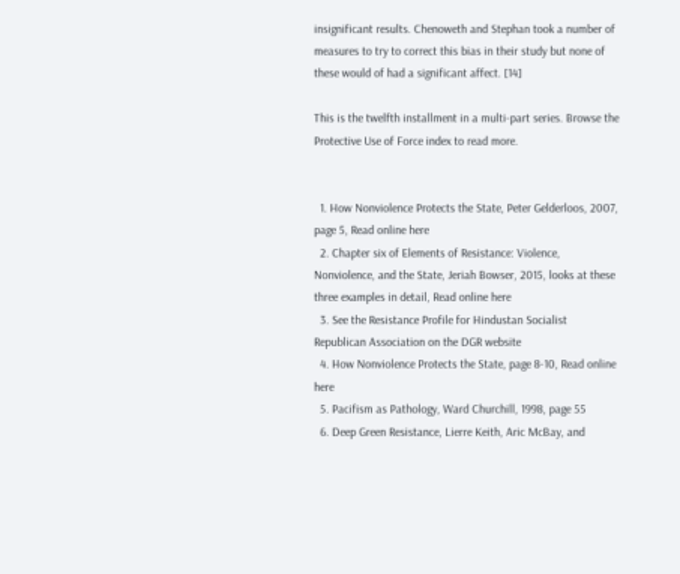insignificant results. Chenoweth and Stephan took a number of measures to try to correct this bias in their study but none of these would of had a significant affect. [14]

This is the twelfth installment in a multi-part series. Browse the Protective Use of Force index to read more.


  1. How Nonviolence Protects the State, Peter Gelderloos, 2007, page 5, Read online here
  2. Chapter six of Elements of Resistance: Violence, Nonviolence, and the State, Jeriah Bowser, 2015, looks at these three examples in detail, Read online here
  3. See the Resistance Profile for Hindustan Socialist Republican Association on the DGR website
  4. How Nonviolence Protects the State, page 8-10, Read online here
  5. Pacifism as Pathology, Ward Churchill, 1998, page 55
  6. Deep Green Resistance, Lierre Keith, Aric McBay, and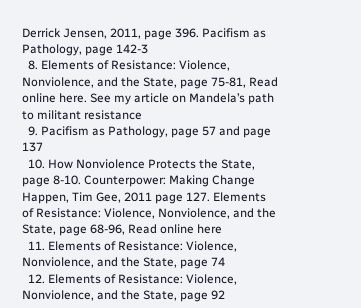Derrick Jensen, 2011, page 396. Pacifism as Pathology, page 142-3
  8. Elements of Resistance: Violence, Nonviolence, and the State, page 75-81, Read online here. See my article on Mandela’s path to militant resistance
  9. Pacifism as Pathology, page 57 and page 137
  10. How Nonviolence Protects the State, page 8-10. Counterpower: Making Change Happen, Tim Gee, 2011 page 127. Elements of Resistance: Violence, Nonviolence, and the State, page 68-96, Read online here
  11. Elements of Resistance: Violence, Nonviolence, and the State, page 74
  12. Elements of Resistance: Violence, Nonviolence, and the State, page 92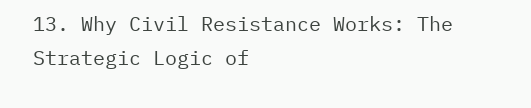13. Why Civil Resistance Works: The Strategic Logic of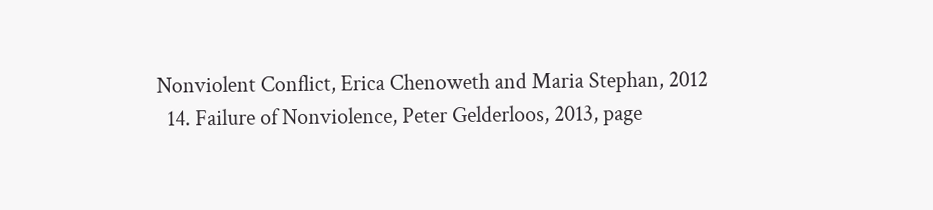Nonviolent Conflict, Erica Chenoweth and Maria Stephan, 2012
  14. Failure of Nonviolence, Peter Gelderloos, 2013, page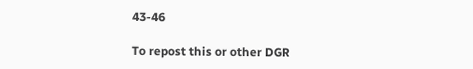43-46

To repost this or other DGR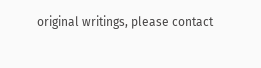original writings, please contact